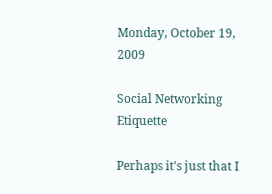Monday, October 19, 2009

Social Networking Etiquette

Perhaps it's just that I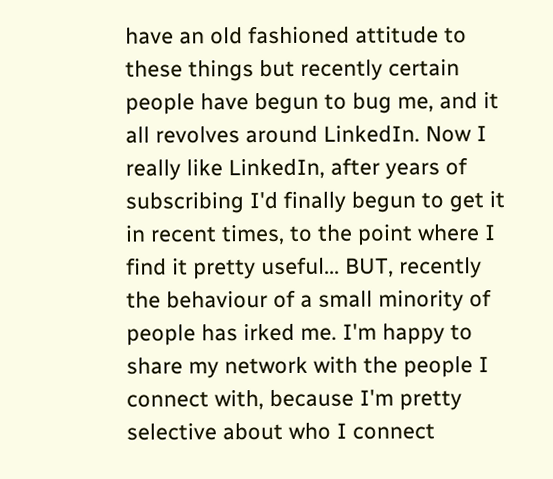have an old fashioned attitude to these things but recently certain people have begun to bug me, and it all revolves around LinkedIn. Now I really like LinkedIn, after years of subscribing I'd finally begun to get it in recent times, to the point where I find it pretty useful... BUT, recently the behaviour of a small minority of people has irked me. I'm happy to share my network with the people I connect with, because I'm pretty selective about who I connect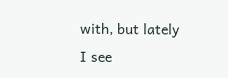with, but lately I see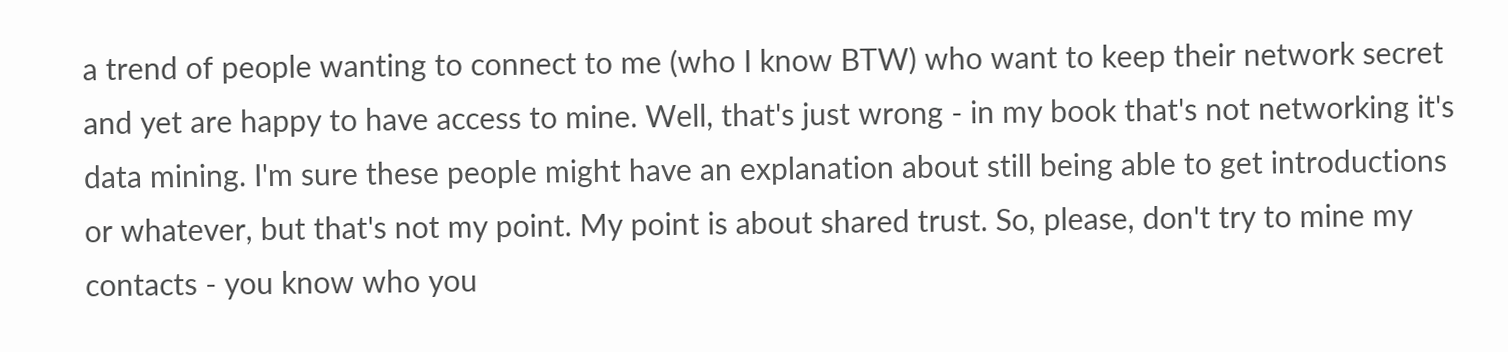a trend of people wanting to connect to me (who I know BTW) who want to keep their network secret and yet are happy to have access to mine. Well, that's just wrong - in my book that's not networking it's data mining. I'm sure these people might have an explanation about still being able to get introductions or whatever, but that's not my point. My point is about shared trust. So, please, don't try to mine my contacts - you know who you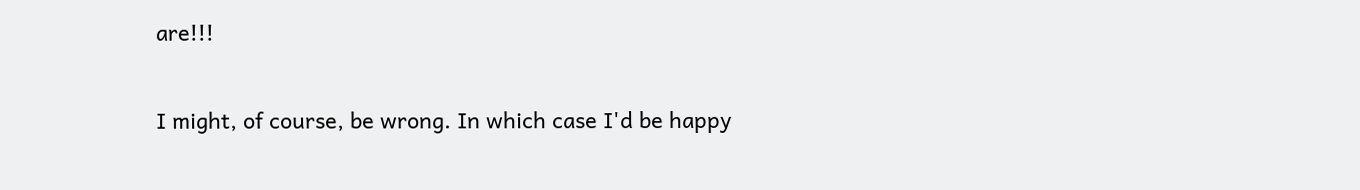are!!!

I might, of course, be wrong. In which case I'd be happy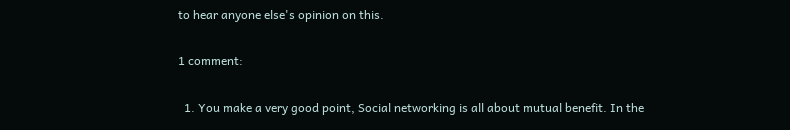to hear anyone else's opinion on this.

1 comment:

  1. You make a very good point, Social networking is all about mutual benefit. In the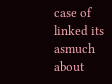case of linked its asmuch about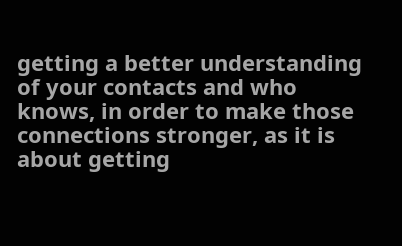getting a better understanding of your contacts and who knows, in order to make those connections stronger, as it is about getting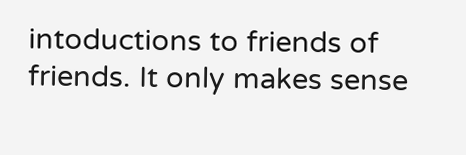intoductions to friends of friends. It only makes sense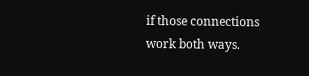if those connections work both ways.